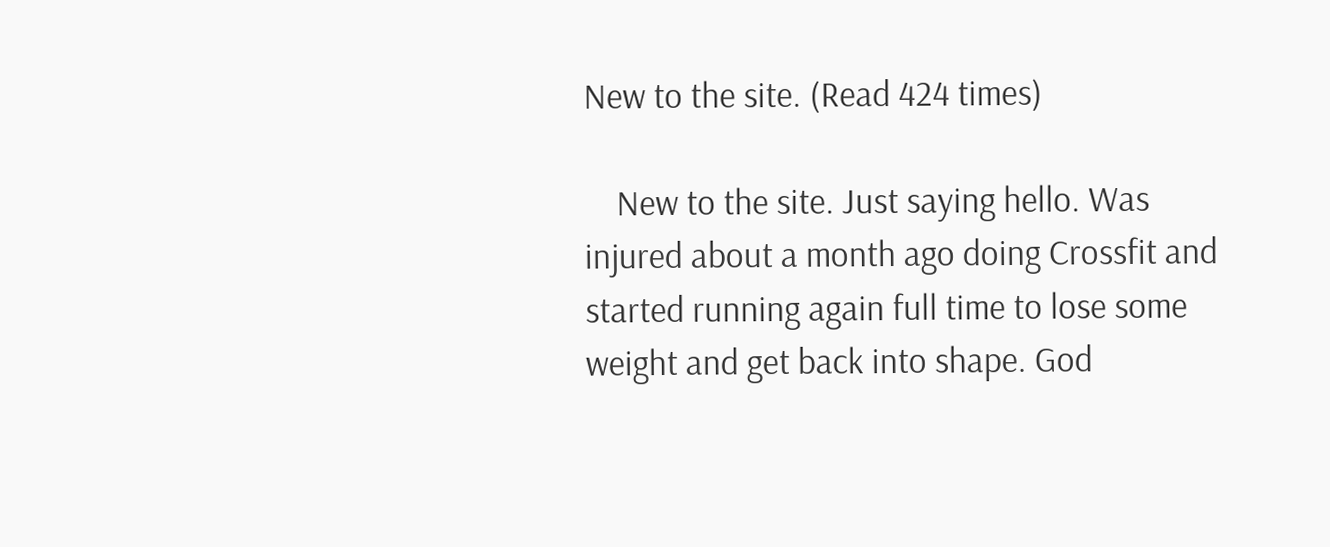New to the site. (Read 424 times)

    New to the site. Just saying hello. Was injured about a month ago doing Crossfit and started running again full time to lose some weight and get back into shape. God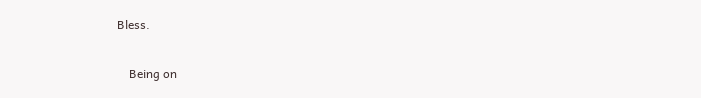Bless.

    Being on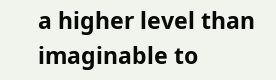a higher level than imaginable to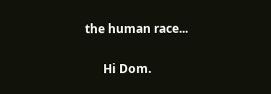the human race...

      Hi Dom.